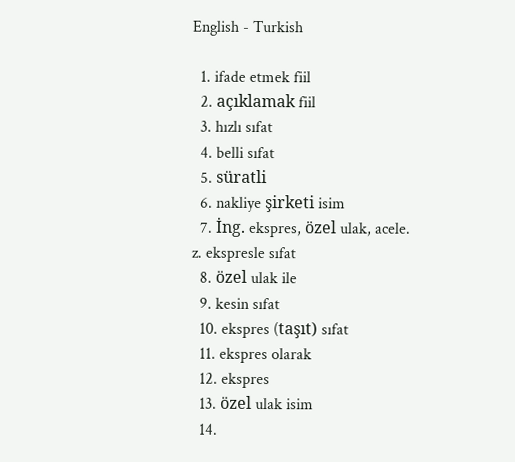English - Turkish

  1. ifade etmek fiil
  2. açıklamak fiil
  3. hızlı sıfat
  4. belli sıfat
  5. süratli
  6. nakliye şirketi isim
  7. İng. ekspres, özel ulak, acele. z. ekspresle sıfat
  8. özel ulak ile
  9. kesin sıfat
  10. ekspres (taşıt) sıfat
  11. ekspres olarak
  12. ekspres
  13. özel ulak isim
  14.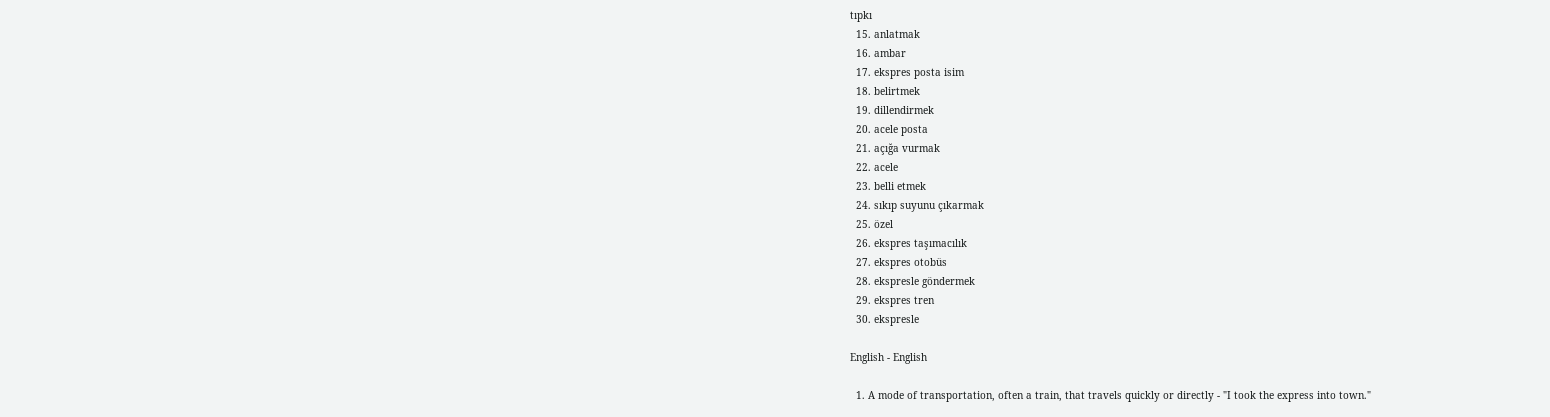tıpkı
  15. anlatmak
  16. ambar
  17. ekspres posta isim
  18. belirtmek
  19. dillendirmek
  20. acele posta
  21. açığa vurmak
  22. acele
  23. belli etmek
  24. sıkıp suyunu çıkarmak
  25. özel
  26. ekspres taşımacılık
  27. ekspres otobüs
  28. ekspresle göndermek
  29. ekspres tren
  30. ekspresle

English - English

  1. A mode of transportation, often a train, that travels quickly or directly - "I took the express into town."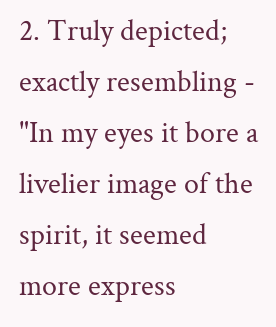2. Truly depicted; exactly resembling - "In my eyes it bore a livelier image of the spirit, it seemed more express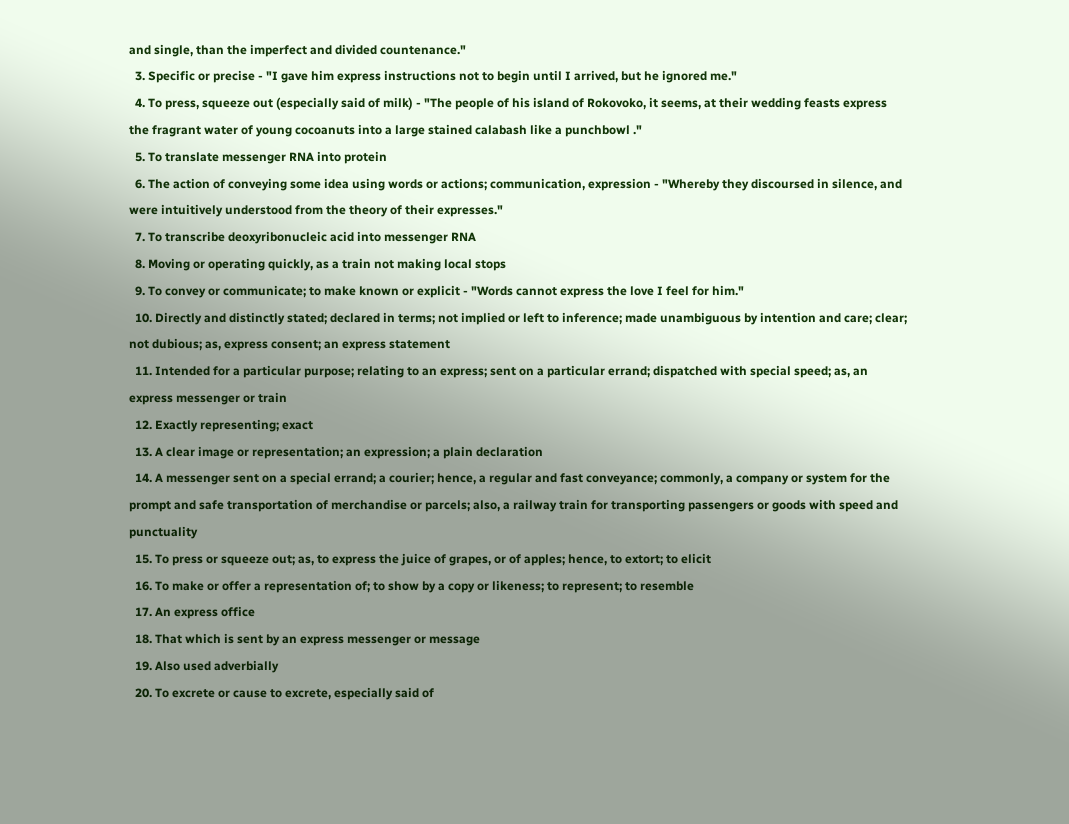and single, than the imperfect and divided countenance."
  3. Specific or precise - "I gave him express instructions not to begin until I arrived, but he ignored me."
  4. To press, squeeze out (especially said of milk) - "The people of his island of Rokovoko, it seems, at their wedding feasts express the fragrant water of young cocoanuts into a large stained calabash like a punchbowl ."
  5. To translate messenger RNA into protein
  6. The action of conveying some idea using words or actions; communication, expression - "Whereby they discoursed in silence, and were intuitively understood from the theory of their expresses."
  7. To transcribe deoxyribonucleic acid into messenger RNA
  8. Moving or operating quickly, as a train not making local stops
  9. To convey or communicate; to make known or explicit - "Words cannot express the love I feel for him."
  10. Directly and distinctly stated; declared in terms; not implied or left to inference; made unambiguous by intention and care; clear; not dubious; as, express consent; an express statement
  11. Intended for a particular purpose; relating to an express; sent on a particular errand; dispatched with special speed; as, an express messenger or train
  12. Exactly representing; exact
  13. A clear image or representation; an expression; a plain declaration
  14. A messenger sent on a special errand; a courier; hence, a regular and fast conveyance; commonly, a company or system for the prompt and safe transportation of merchandise or parcels; also, a railway train for transporting passengers or goods with speed and punctuality
  15. To press or squeeze out; as, to express the juice of grapes, or of apples; hence, to extort; to elicit
  16. To make or offer a representation of; to show by a copy or likeness; to represent; to resemble
  17. An express office
  18. That which is sent by an express messenger or message
  19. Also used adverbially
  20. To excrete or cause to excrete, especially said of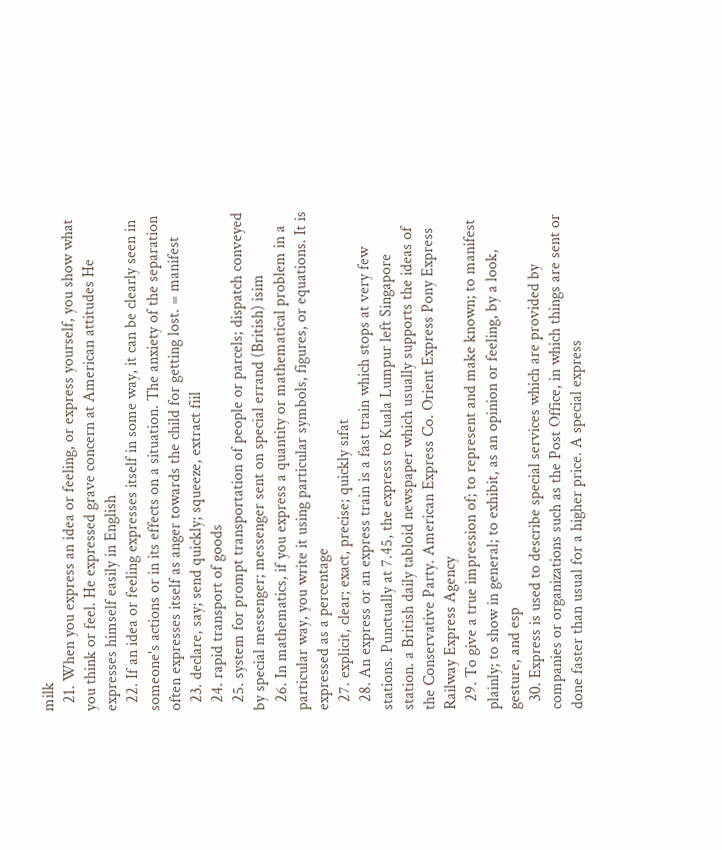milk
  21. When you express an idea or feeling, or express yourself, you show what you think or feel. He expressed grave concern at American attitudes He expresses himself easily in English
  22. If an idea or feeling expresses itself in some way, it can be clearly seen in someone's actions or in its effects on a situation. The anxiety of the separation often expresses itself as anger towards the child for getting lost. = manifest
  23. declare, say; send quickly; squeeze, extract fiil
  24. rapid transport of goods
  25. system for prompt transportation of people or parcels; dispatch conveyed by special messenger; messenger sent on special errand (British) isim
  26. In mathematics, if you express a quantity or mathematical problem in a particular way, you write it using particular symbols, figures, or equations. It is expressed as a percentage
  27. explicit, clear; exact, precise; quickly sıfat
  28. An express or an express train is a fast train which stops at very few stations. Punctually at 7.45, the express to Kuala Lumpur left Singapore station. a British daily tabloid newspaper which usually supports the ideas of the Conservative Party. American Express Co. Orient Express Pony Express Railway Express Agency
  29. To give a true impression of; to represent and make known; to manifest plainly; to show in general; to exhibit, as an opinion or feeling, by a look, gesture, and esp
  30. Express is used to describe special services which are provided by companies or organizations such as the Post Office, in which things are sent or done faster than usual for a higher price. A special express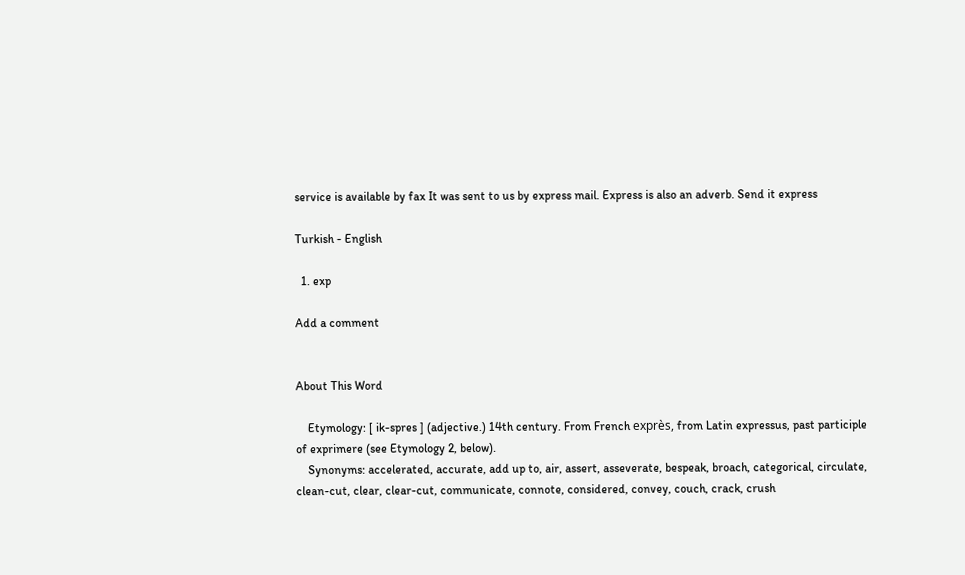service is available by fax It was sent to us by express mail. Express is also an adverb. Send it express

Turkish - English

  1. exp

Add a comment


About This Word

    Etymology: [ ik-spres ] (adjective.) 14th century. From French exprès, from Latin expressus, past participle of exprimere (see Etymology 2, below).
    Synonyms: accelerated, accurate, add up to, air, assert, asseverate, bespeak, broach, categorical, circulate, clean-cut, clear, clear-cut, communicate, connote, considered, convey, couch, crack, crush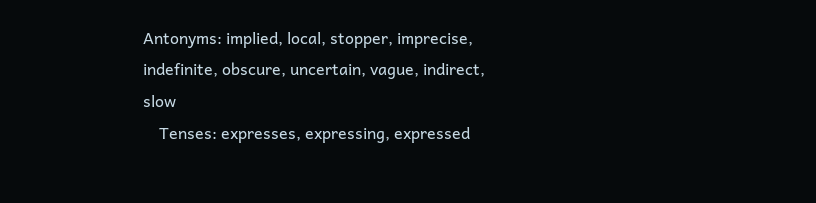Antonyms: implied, local, stopper, imprecise, indefinite, obscure, uncertain, vague, indirect, slow
    Tenses: expresses, expressing, expressed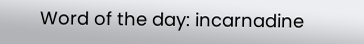Word of the day: incarnadine